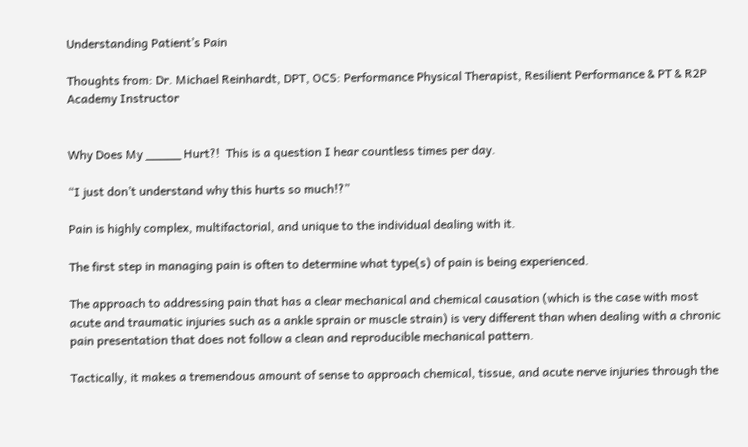Understanding Patient’s Pain

Thoughts from: Dr. Michael Reinhardt, DPT, OCS: Performance Physical Therapist, Resilient Performance & PT & R2P Academy Instructor


Why Does My _____ Hurt?!  This is a question I hear countless times per day.

“I just don’t understand why this hurts so much!?”

Pain is highly complex, multifactorial, and unique to the individual dealing with it.

The first step in managing pain is often to determine what type(s) of pain is being experienced.

The approach to addressing pain that has a clear mechanical and chemical causation (which is the case with most acute and traumatic injuries such as a ankle sprain or muscle strain) is very different than when dealing with a chronic pain presentation that does not follow a clean and reproducible mechanical pattern.

Tactically, it makes a tremendous amount of sense to approach chemical, tissue, and acute nerve injuries through the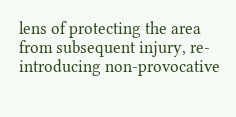lens of protecting the area from subsequent injury, re-introducing non-provocative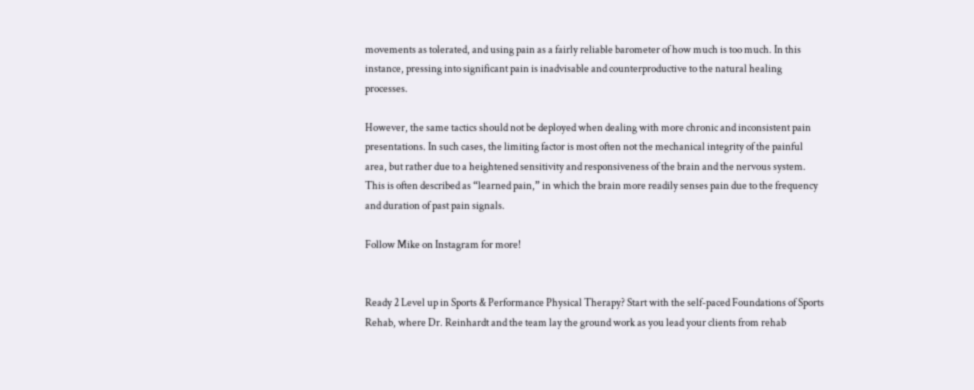movements as tolerated, and using pain as a fairly reliable barometer of how much is too much. In this instance, pressing into significant pain is inadvisable and counterproductive to the natural healing processes.

However, the same tactics should not be deployed when dealing with more chronic and inconsistent pain presentations. In such cases, the limiting factor is most often not the mechanical integrity of the painful area, but rather due to a heightened sensitivity and responsiveness of the brain and the nervous system. This is often described as “learned pain,” in which the brain more readily senses pain due to the frequency and duration of past pain signals.

Follow Mike on Instagram for more!


Ready 2 Level up in Sports & Performance Physical Therapy? Start with the self-paced Foundations of Sports Rehab, where Dr. Reinhardt and the team lay the ground work as you lead your clients from rehab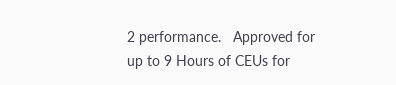2 performance.   Approved for up to 9 Hours of CEUs for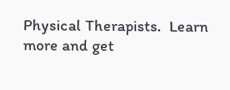Physical Therapists.  Learn more and get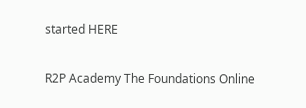started HERE

R2P Academy The Foundations Online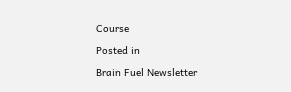Course

Posted in

Brain Fuel Newsletter